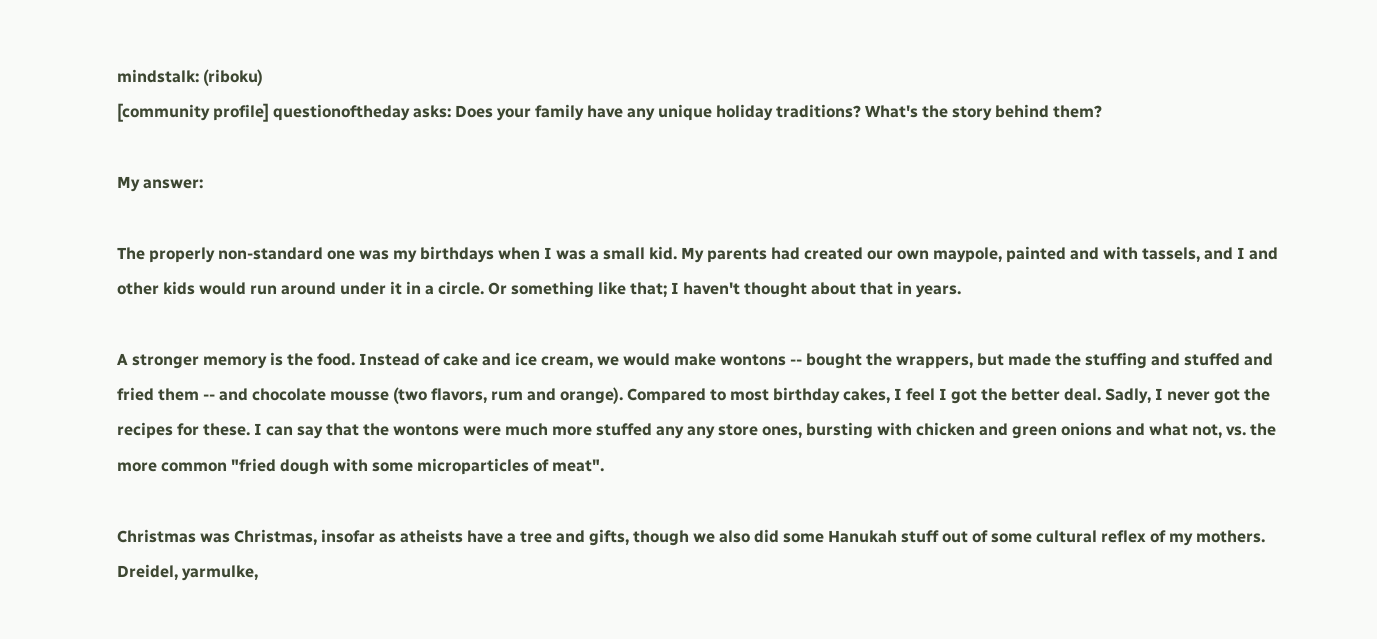mindstalk: (riboku)
[community profile] questionoftheday asks: Does your family have any unique holiday traditions? What's the story behind them?

My answer:

The properly non-standard one was my birthdays when I was a small kid. My parents had created our own maypole, painted and with tassels, and I and other kids would run around under it in a circle. Or something like that; I haven't thought about that in years.

A stronger memory is the food. Instead of cake and ice cream, we would make wontons -- bought the wrappers, but made the stuffing and stuffed and fried them -- and chocolate mousse (two flavors, rum and orange). Compared to most birthday cakes, I feel I got the better deal. Sadly, I never got the recipes for these. I can say that the wontons were much more stuffed any any store ones, bursting with chicken and green onions and what not, vs. the more common "fried dough with some microparticles of meat".

Christmas was Christmas, insofar as atheists have a tree and gifts, though we also did some Hanukah stuff out of some cultural reflex of my mothers. Dreidel, yarmulke,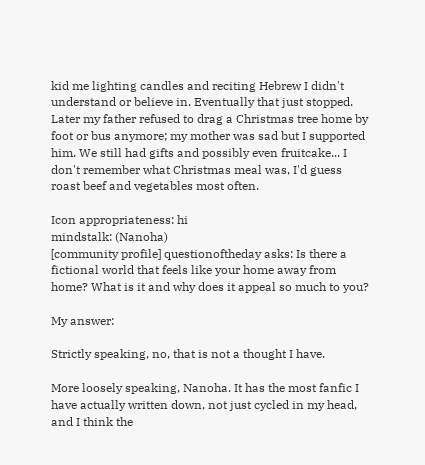kid me lighting candles and reciting Hebrew I didn't understand or believe in. Eventually that just stopped. Later my father refused to drag a Christmas tree home by foot or bus anymore; my mother was sad but I supported him. We still had gifts and possibly even fruitcake... I don't remember what Christmas meal was, I'd guess roast beef and vegetables most often.

Icon appropriateness: hi
mindstalk: (Nanoha)
[community profile] questionoftheday asks: Is there a fictional world that feels like your home away from home? What is it and why does it appeal so much to you?

My answer:

Strictly speaking, no, that is not a thought I have.

More loosely speaking, Nanoha. It has the most fanfic I have actually written down, not just cycled in my head, and I think the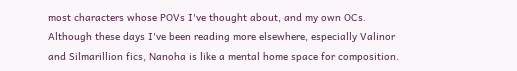most characters whose POVs I've thought about, and my own OCs. Although these days I've been reading more elsewhere, especially Valinor and Silmarillion fics, Nanoha is like a mental home space for composition.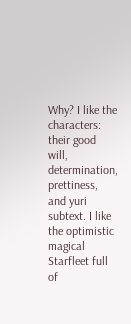Why? I like the characters: their good will, determination, prettiness, and yuri subtext. I like the optimistic magical Starfleet full of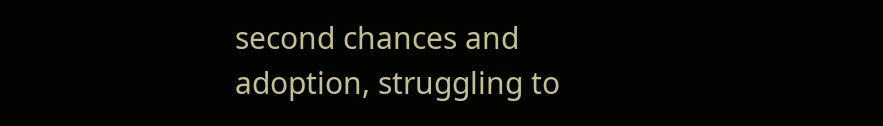second chances and adoption, struggling to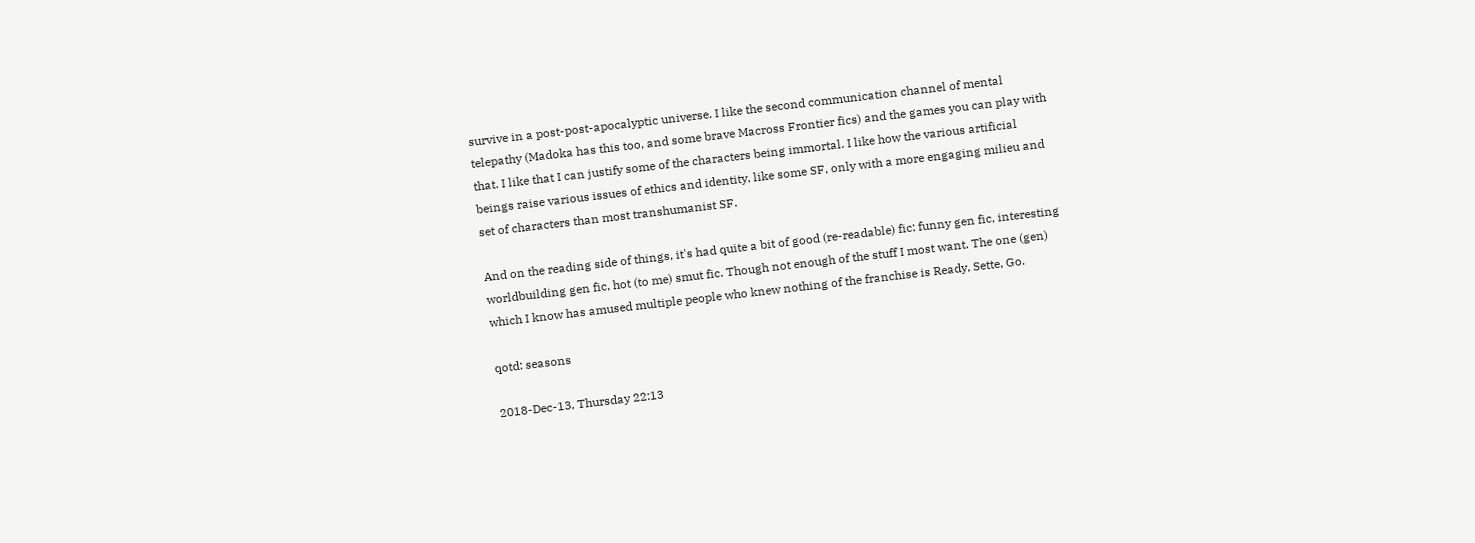survive in a post-post-apocalyptic universe. I like the second communication channel of mental telepathy (Madoka has this too, and some brave Macross Frontier fics) and the games you can play with that. I like that I can justify some of the characters being immortal. I like how the various artificial beings raise various issues of ethics and identity, like some SF, only with a more engaging milieu and set of characters than most transhumanist SF.

And on the reading side of things, it's had quite a bit of good (re-readable) fic: funny gen fic, interesting worldbuilding gen fic, hot (to me) smut fic. Though not enough of the stuff I most want. The one (gen) which I know has amused multiple people who knew nothing of the franchise is Ready, Sette, Go.

qotd: seasons

2018-Dec-13, Thursday 22:13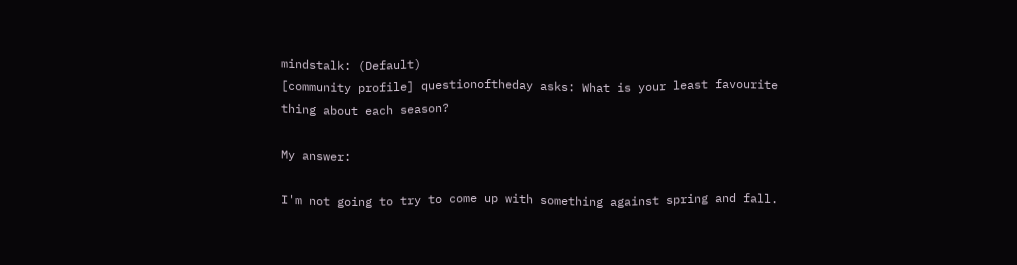mindstalk: (Default)
[community profile] questionoftheday asks: What is your least favourite thing about each season?

My answer:

I'm not going to try to come up with something against spring and fall.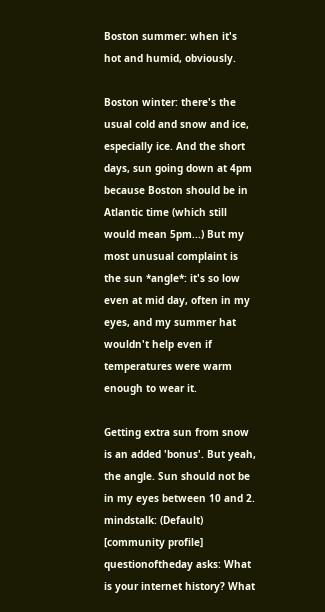Boston summer: when it's hot and humid, obviously.

Boston winter: there's the usual cold and snow and ice, especially ice. And the short days, sun going down at 4pm because Boston should be in Atlantic time (which still would mean 5pm...) But my most unusual complaint is the sun *angle*: it's so low even at mid day, often in my eyes, and my summer hat wouldn't help even if temperatures were warm enough to wear it.

Getting extra sun from snow is an added 'bonus'. But yeah, the angle. Sun should not be in my eyes between 10 and 2.
mindstalk: (Default)
[community profile] questionoftheday asks: What is your internet history? What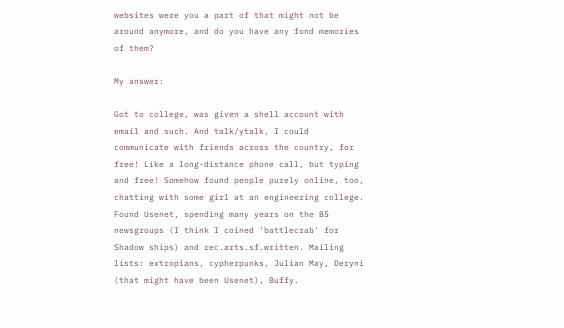websites were you a part of that might not be around anymore, and do you have any fond memories of them?

My answer:

Got to college, was given a shell account with email and such. And talk/ytalk, I could communicate with friends across the country, for free! Like a long-distance phone call, but typing and free! Somehow found people purely online, too, chatting with some girl at an engineering college. Found Usenet, spending many years on the B5 newsgroups (I think I coined 'battlecrab' for Shadow ships) and rec.arts.sf.written. Mailing lists: extropians, cypherpunks, Julian May, Deryni (that might have been Usenet), Buffy.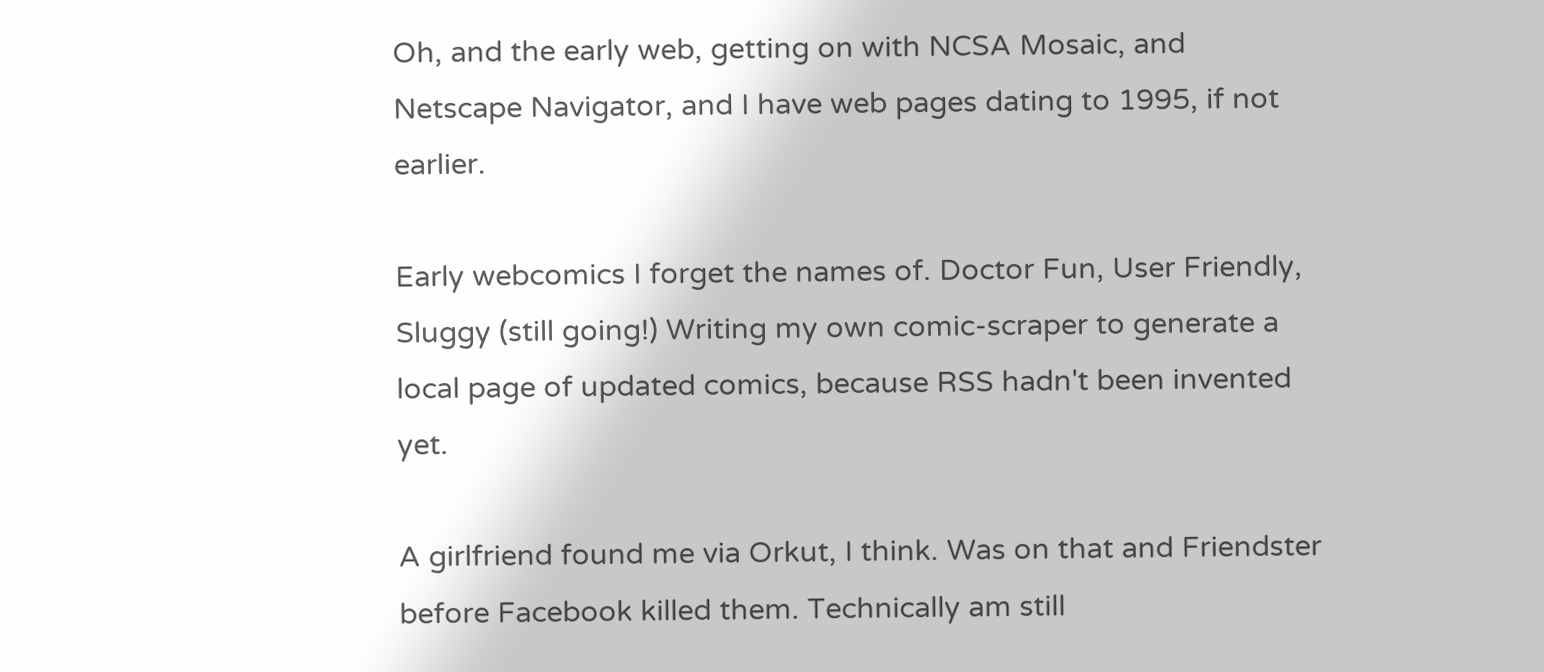Oh, and the early web, getting on with NCSA Mosaic, and Netscape Navigator, and I have web pages dating to 1995, if not earlier.

Early webcomics I forget the names of. Doctor Fun, User Friendly, Sluggy (still going!) Writing my own comic-scraper to generate a local page of updated comics, because RSS hadn't been invented yet.

A girlfriend found me via Orkut, I think. Was on that and Friendster before Facebook killed them. Technically am still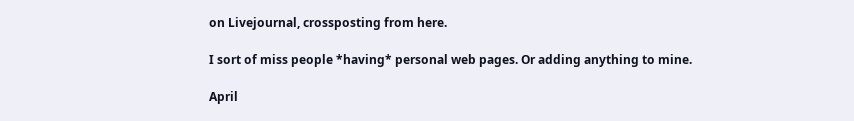on Livejournal, crossposting from here.

I sort of miss people *having* personal web pages. Or adding anything to mine.

April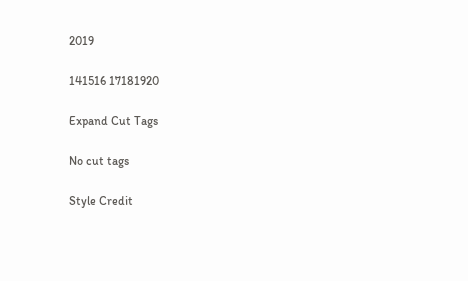2019

141516 17181920

Expand Cut Tags

No cut tags

Style Credit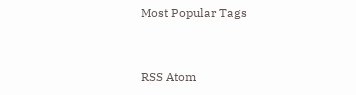Most Popular Tags


RSS Atom